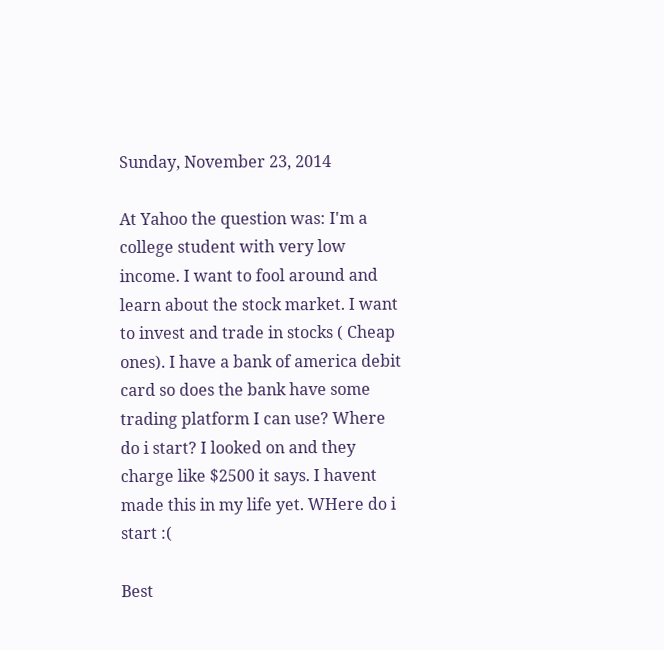Sunday, November 23, 2014

At Yahoo the question was: I'm a college student with very low income. I want to fool around and learn about the stock market. I want to invest and trade in stocks ( Cheap ones). I have a bank of america debit card so does the bank have some trading platform I can use? Where do i start? I looked on and they charge like $2500 it says. I havent made this in my life yet. WHere do i start :(

Best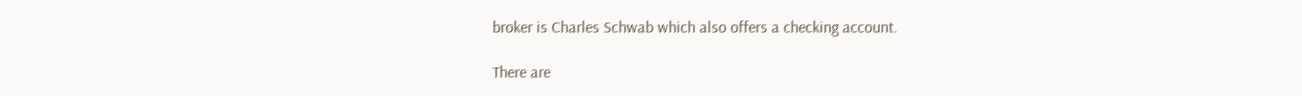broker is Charles Schwab which also offers a checking account.

There are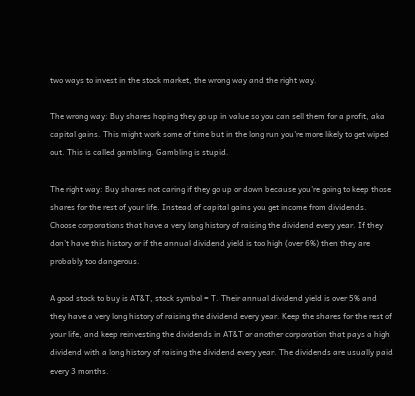two ways to invest in the stock market, the wrong way and the right way.

The wrong way: Buy shares hoping they go up in value so you can sell them for a profit, aka capital gains. This might work some of time but in the long run you're more likely to get wiped out. This is called gambling. Gambling is stupid.

The right way: Buy shares not caring if they go up or down because you're going to keep those shares for the rest of your life. Instead of capital gains you get income from dividends. Choose corporations that have a very long history of raising the dividend every year. If they don't have this history or if the annual dividend yield is too high (over 6%) then they are probably too dangerous.

A good stock to buy is AT&T, stock symbol = T. Their annual dividend yield is over 5% and they have a very long history of raising the dividend every year. Keep the shares for the rest of your life, and keep reinvesting the dividends in AT&T or another corporation that pays a high dividend with a long history of raising the dividend every year. The dividends are usually paid every 3 months.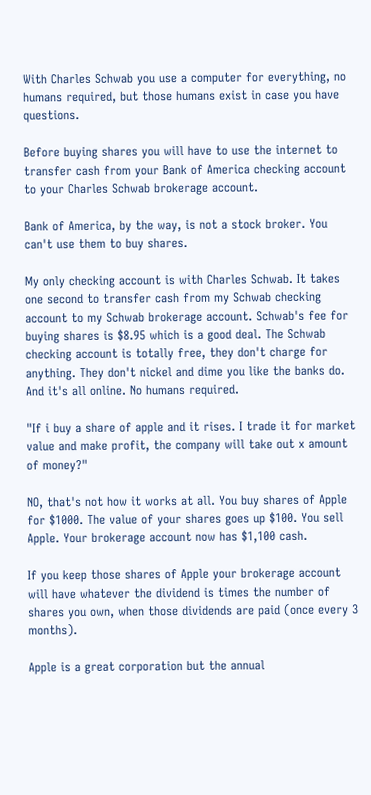With Charles Schwab you use a computer for everything, no humans required, but those humans exist in case you have questions.

Before buying shares you will have to use the internet to transfer cash from your Bank of America checking account to your Charles Schwab brokerage account.

Bank of America, by the way, is not a stock broker. You can't use them to buy shares.

My only checking account is with Charles Schwab. It takes one second to transfer cash from my Schwab checking account to my Schwab brokerage account. Schwab's fee for buying shares is $8.95 which is a good deal. The Schwab checking account is totally free, they don't charge for anything. They don't nickel and dime you like the banks do. And it's all online. No humans required.

"If i buy a share of apple and it rises. I trade it for market value and make profit, the company will take out x amount of money?"

NO, that's not how it works at all. You buy shares of Apple for $1000. The value of your shares goes up $100. You sell Apple. Your brokerage account now has $1,100 cash.

If you keep those shares of Apple your brokerage account will have whatever the dividend is times the number of shares you own, when those dividends are paid (once every 3 months).

Apple is a great corporation but the annual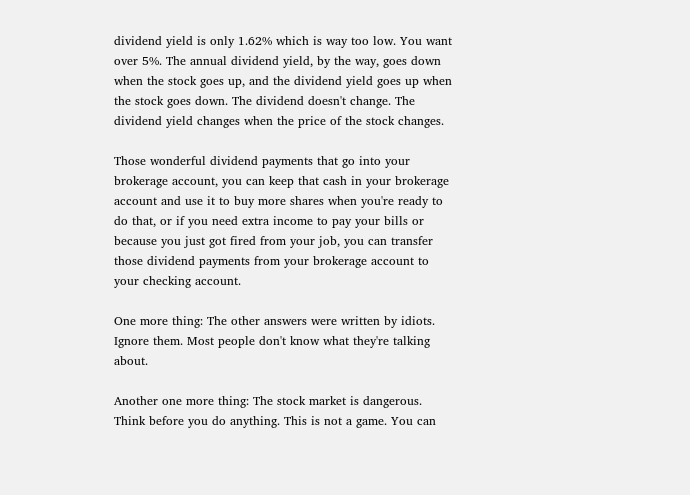dividend yield is only 1.62% which is way too low. You want over 5%. The annual dividend yield, by the way, goes down when the stock goes up, and the dividend yield goes up when the stock goes down. The dividend doesn't change. The dividend yield changes when the price of the stock changes.

Those wonderful dividend payments that go into your brokerage account, you can keep that cash in your brokerage account and use it to buy more shares when you're ready to do that, or if you need extra income to pay your bills or because you just got fired from your job, you can transfer those dividend payments from your brokerage account to your checking account.

One more thing: The other answers were written by idiots. Ignore them. Most people don't know what they're talking about.

Another one more thing: The stock market is dangerous. Think before you do anything. This is not a game. You can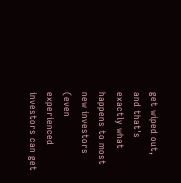get wiped out, and that's exactly what happens to most new investors (even experienced investors can get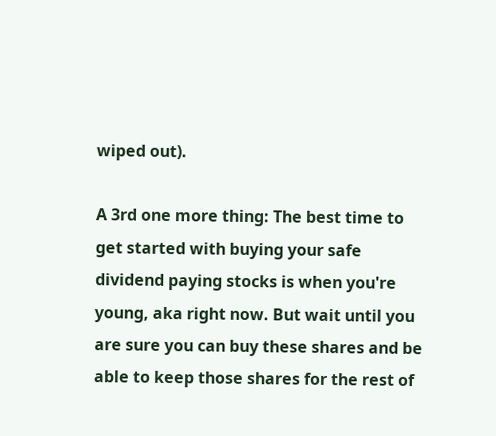wiped out).

A 3rd one more thing: The best time to get started with buying your safe dividend paying stocks is when you're young, aka right now. But wait until you are sure you can buy these shares and be able to keep those shares for the rest of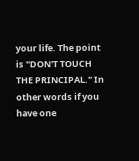your life. The point is "DON'T TOUCH THE PRINCIPAL." In other words if you have one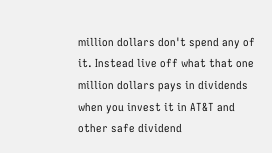million dollars don't spend any of it. Instead live off what that one million dollars pays in dividends when you invest it in AT&T and other safe dividend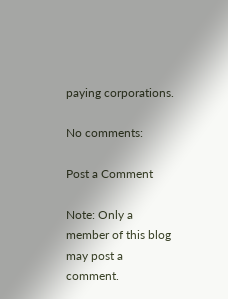paying corporations.

No comments:

Post a Comment

Note: Only a member of this blog may post a comment.